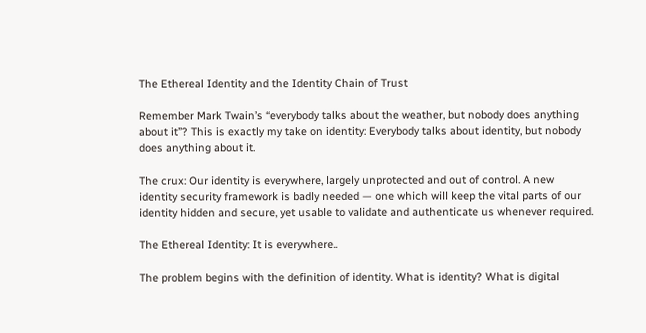The Ethereal Identity and the Identity Chain of Trust

Remember Mark Twain’s “everybody talks about the weather, but nobody does anything about it”? This is exactly my take on identity: Everybody talks about identity, but nobody does anything about it.

The crux: Our identity is everywhere, largely unprotected and out of control. A new identity security framework is badly needed — one which will keep the vital parts of our identity hidden and secure, yet usable to validate and authenticate us whenever required.

The Ethereal Identity: It is everywhere..

The problem begins with the definition of identity. What is identity? What is digital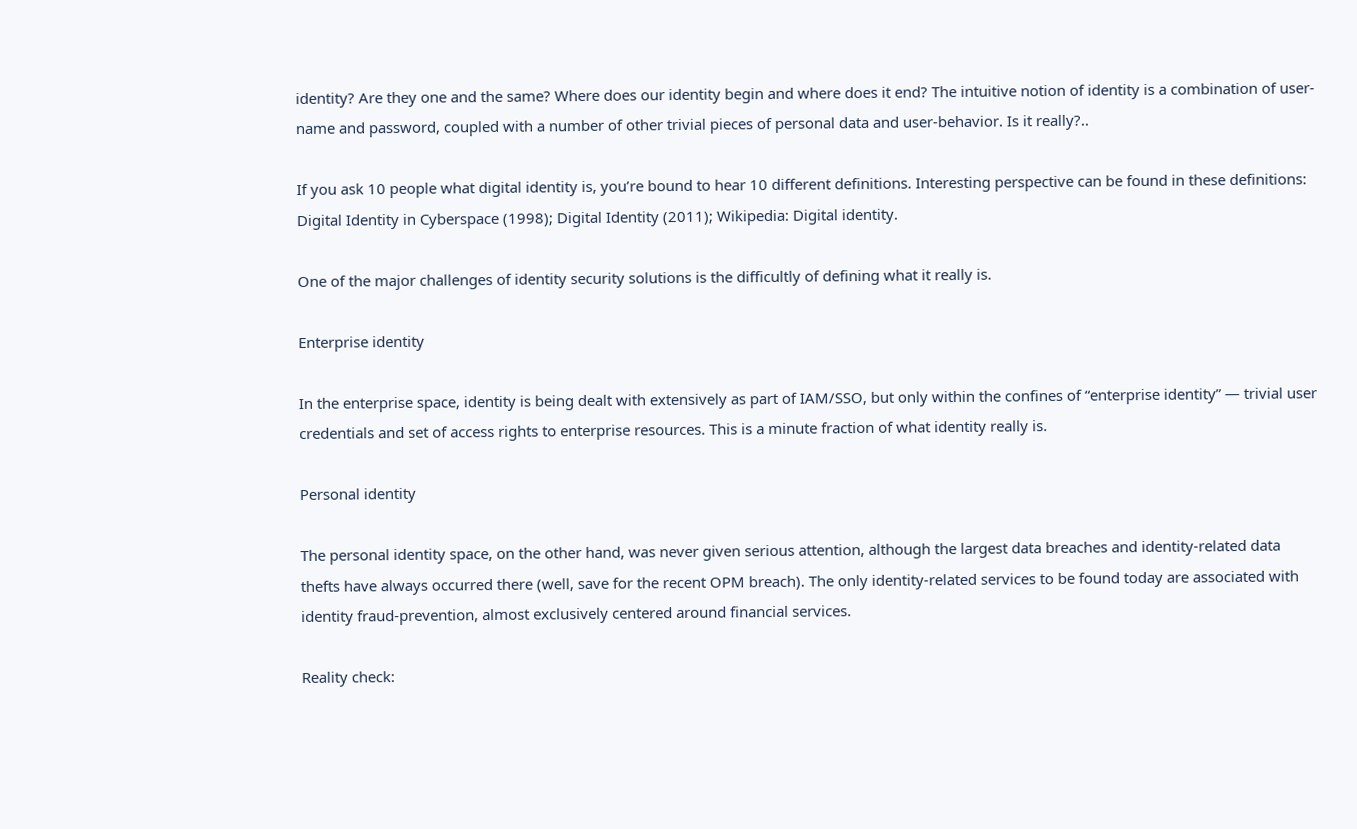identity? Are they one and the same? Where does our identity begin and where does it end? The intuitive notion of identity is a combination of user-name and password, coupled with a number of other trivial pieces of personal data and user-behavior. Is it really?..

If you ask 10 people what digital identity is, you’re bound to hear 10 different definitions. Interesting perspective can be found in these definitions: Digital Identity in Cyberspace (1998); Digital Identity (2011); Wikipedia: Digital identity.

One of the major challenges of identity security solutions is the difficultly of defining what it really is.

Enterprise identity

In the enterprise space, identity is being dealt with extensively as part of IAM/SSO, but only within the confines of “enterprise identity” — trivial user credentials and set of access rights to enterprise resources. This is a minute fraction of what identity really is.

Personal identity

The personal identity space, on the other hand, was never given serious attention, although the largest data breaches and identity-related data thefts have always occurred there (well, save for the recent OPM breach). The only identity-related services to be found today are associated with identity fraud-prevention, almost exclusively centered around financial services.

Reality check: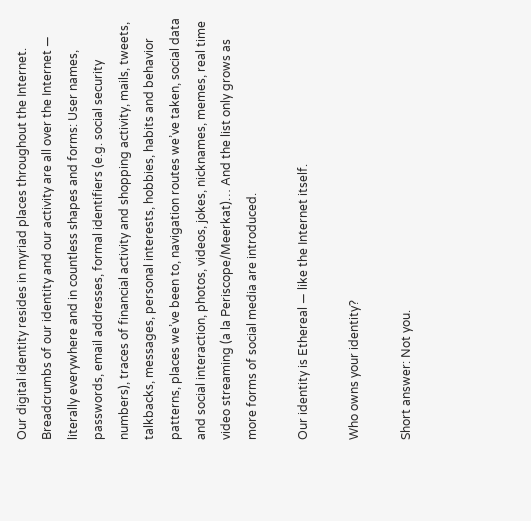Our digital identity resides in myriad places throughout the Internet. Breadcrumbs of our identity and our activity are all over the Internet — literally everywhere and in countless shapes and forms: User names, passwords, email addresses, formal identifiers (e.g. social security numbers), traces of financial activity and shopping activity, mails, tweets, talkbacks, messages, personal interests, hobbies, habits and behavior patterns, places we’ve been to, navigation routes we’ve taken, social data and social interaction, photos, videos, jokes, nicknames, memes, real time video streaming (a la Periscope/Meerkat)… And the list only grows as more forms of social media are introduced.

Our identity is Ethereal — like the Internet itself.

Who owns your identity?

Short answer: Not you.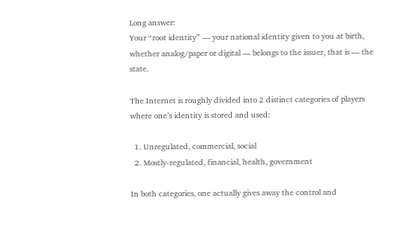Long answer:
Your “root identity” — your national identity given to you at birth, whether analog/paper or digital — belongs to the issuer, that is — the state.

The Internet is roughly divided into 2 distinct categories of players where one’s identity is stored and used:

  1. Unregulated, commercial, social
  2. Mostly-regulated, financial, health, government

In both categories, one actually gives away the control and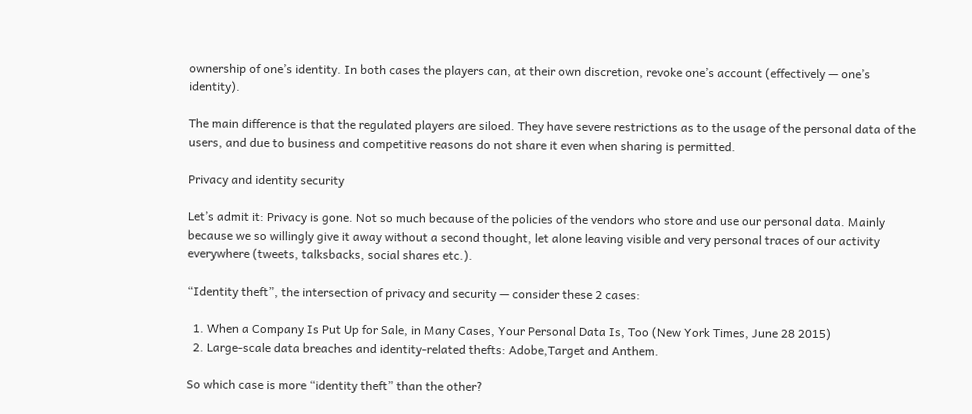ownership of one’s identity. In both cases the players can, at their own discretion, revoke one’s account (effectively — one’s identity).

The main difference is that the regulated players are siloed. They have severe restrictions as to the usage of the personal data of the users, and due to business and competitive reasons do not share it even when sharing is permitted.

Privacy and identity security

Let’s admit it: Privacy is gone. Not so much because of the policies of the vendors who store and use our personal data. Mainly because we so willingly give it away without a second thought, let alone leaving visible and very personal traces of our activity everywhere (tweets, talksbacks, social shares etc.).

“Identity theft”, the intersection of privacy and security — consider these 2 cases:

  1. When a Company Is Put Up for Sale, in Many Cases, Your Personal Data Is, Too (New York Times, June 28 2015)
  2. Large-scale data breaches and identity-related thefts: Adobe,Target and Anthem.

So which case is more “identity theft” than the other?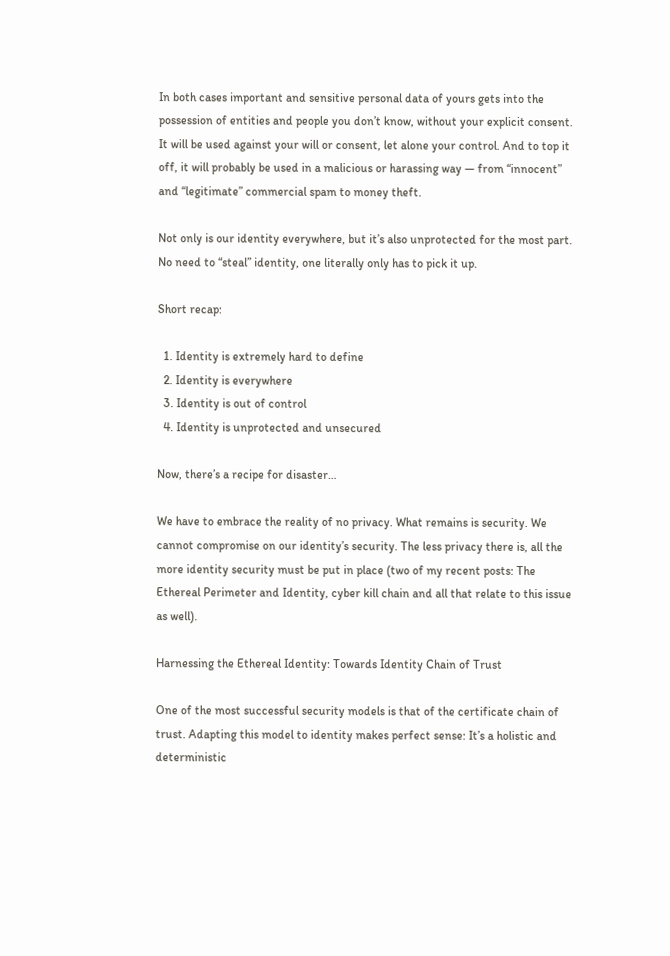In both cases important and sensitive personal data of yours gets into the possession of entities and people you don’t know, without your explicit consent. It will be used against your will or consent, let alone your control. And to top it off, it will probably be used in a malicious or harassing way — from “innocent” and “legitimate” commercial spam to money theft.

Not only is our identity everywhere, but it’s also unprotected for the most part. No need to “steal” identity, one literally only has to pick it up.

Short recap:

  1. Identity is extremely hard to define
  2. Identity is everywhere
  3. Identity is out of control
  4. Identity is unprotected and unsecured

Now, there’s a recipe for disaster…

We have to embrace the reality of no privacy. What remains is security. We cannot compromise on our identity’s security. The less privacy there is, all the more identity security must be put in place (two of my recent posts: The Ethereal Perimeter and Identity, cyber kill chain and all that relate to this issue as well).

Harnessing the Ethereal Identity: Towards Identity Chain of Trust

One of the most successful security models is that of the certificate chain of trust. Adapting this model to identity makes perfect sense: It’s a holistic and deterministic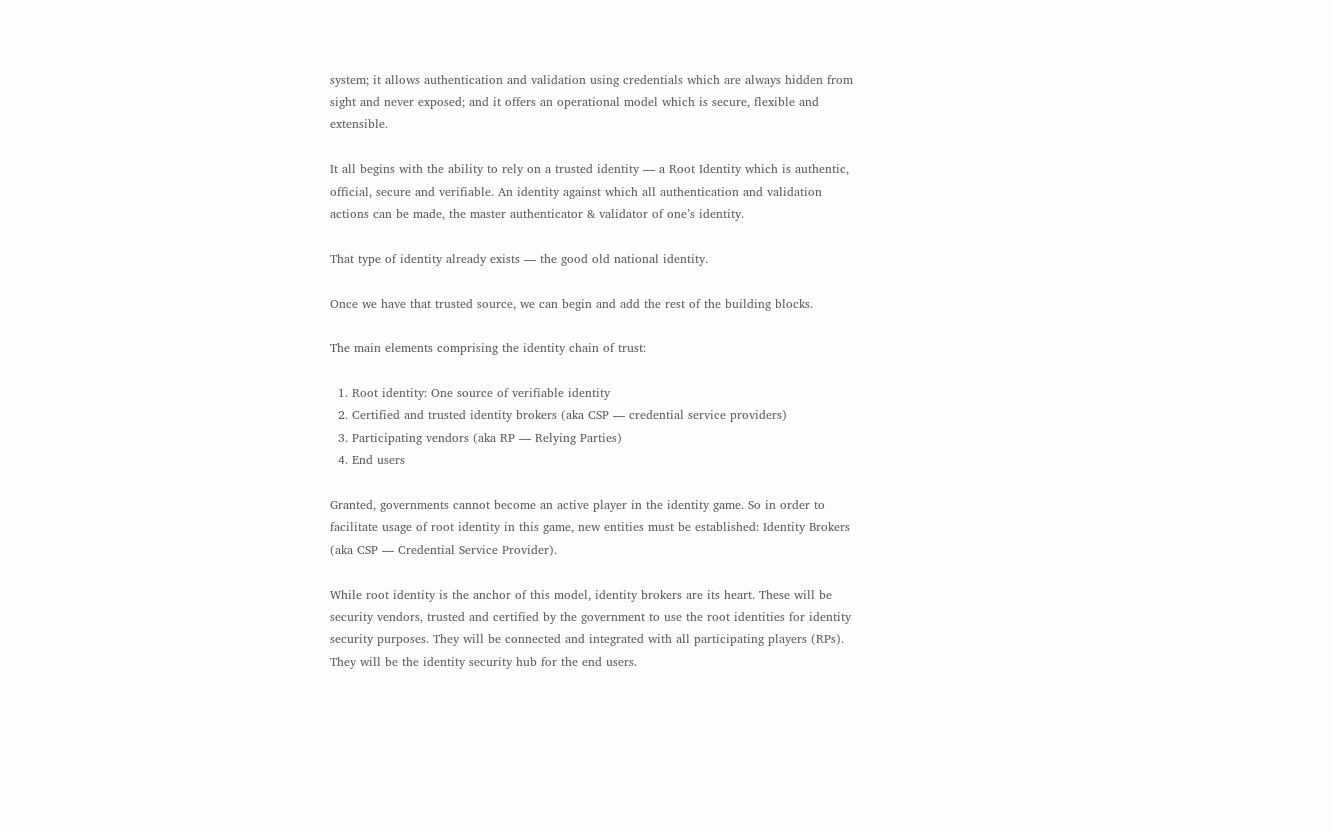system; it allows authentication and validation using credentials which are always hidden from sight and never exposed; and it offers an operational model which is secure, flexible and extensible.

It all begins with the ability to rely on a trusted identity — a Root Identity which is authentic, official, secure and verifiable. An identity against which all authentication and validation actions can be made, the master authenticator & validator of one’s identity.

That type of identity already exists — the good old national identity.

Once we have that trusted source, we can begin and add the rest of the building blocks.

The main elements comprising the identity chain of trust:

  1. Root identity: One source of verifiable identity
  2. Certified and trusted identity brokers (aka CSP — credential service providers)
  3. Participating vendors (aka RP — Relying Parties)
  4. End users

Granted, governments cannot become an active player in the identity game. So in order to facilitate usage of root identity in this game, new entities must be established: Identity Brokers (aka CSP — Credential Service Provider).

While root identity is the anchor of this model, identity brokers are its heart. These will be security vendors, trusted and certified by the government to use the root identities for identity security purposes. They will be connected and integrated with all participating players (RPs). They will be the identity security hub for the end users.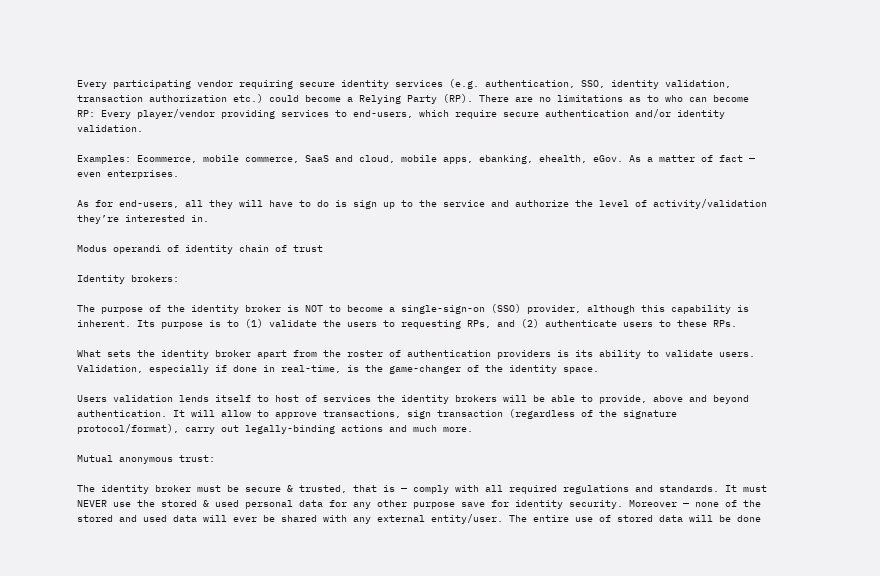Every participating vendor requiring secure identity services (e.g. authentication, SSO, identity validation, transaction authorization etc.) could become a Relying Party (RP). There are no limitations as to who can become RP: Every player/vendor providing services to end-users, which require secure authentication and/or identity validation.

Examples: Ecommerce, mobile commerce, SaaS and cloud, mobile apps, ebanking, ehealth, eGov. As a matter of fact — even enterprises.

As for end-users, all they will have to do is sign up to the service and authorize the level of activity/validation they’re interested in.

Modus operandi of identity chain of trust

Identity brokers:

The purpose of the identity broker is NOT to become a single-sign-on (SSO) provider, although this capability is inherent. Its purpose is to (1) validate the users to requesting RPs, and (2) authenticate users to these RPs.

What sets the identity broker apart from the roster of authentication providers is its ability to validate users. Validation, especially if done in real-time, is the game-changer of the identity space.

Users validation lends itself to host of services the identity brokers will be able to provide, above and beyond authentication. It will allow to approve transactions, sign transaction (regardless of the signature protocol/format), carry out legally-binding actions and much more.

Mutual anonymous trust:

The identity broker must be secure & trusted, that is — comply with all required regulations and standards. It must NEVER use the stored & used personal data for any other purpose save for identity security. Moreover — none of the stored and used data will ever be shared with any external entity/user. The entire use of stored data will be done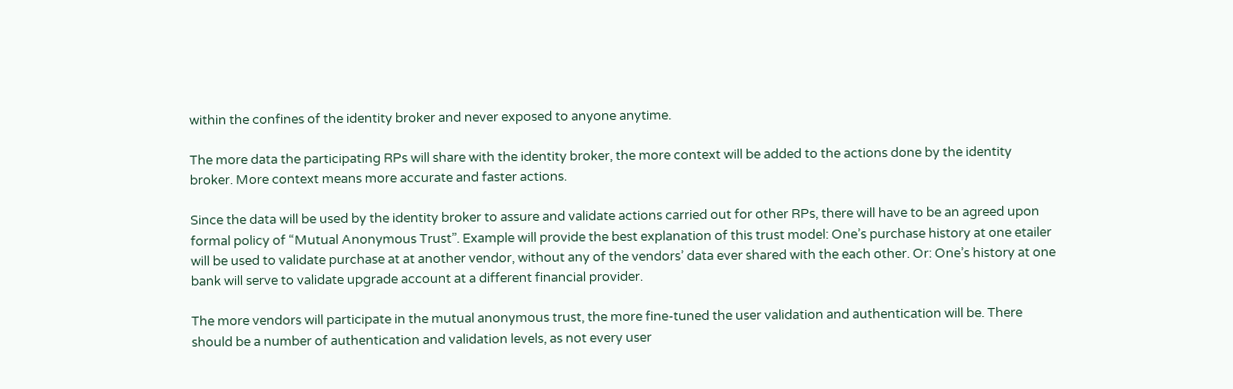within the confines of the identity broker and never exposed to anyone anytime.

The more data the participating RPs will share with the identity broker, the more context will be added to the actions done by the identity broker. More context means more accurate and faster actions.

Since the data will be used by the identity broker to assure and validate actions carried out for other RPs, there will have to be an agreed upon formal policy of “Mutual Anonymous Trust”. Example will provide the best explanation of this trust model: One’s purchase history at one etailer will be used to validate purchase at at another vendor, without any of the vendors’ data ever shared with the each other. Or: One’s history at one bank will serve to validate upgrade account at a different financial provider.

The more vendors will participate in the mutual anonymous trust, the more fine-tuned the user validation and authentication will be. There should be a number of authentication and validation levels, as not every user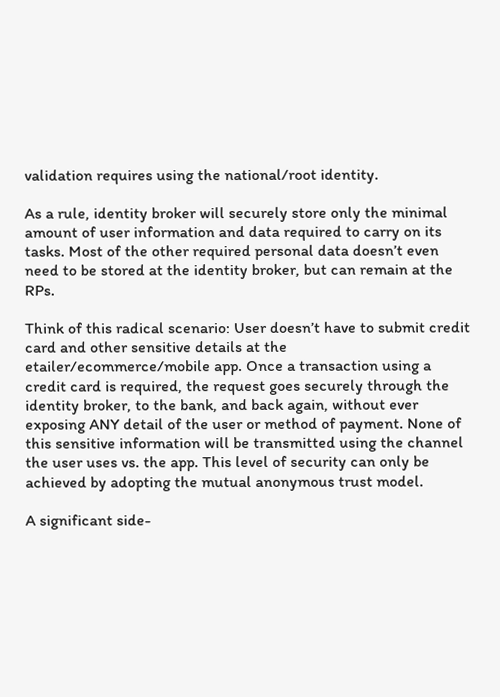validation requires using the national/root identity.

As a rule, identity broker will securely store only the minimal amount of user information and data required to carry on its tasks. Most of the other required personal data doesn’t even need to be stored at the identity broker, but can remain at the RPs.

Think of this radical scenario: User doesn’t have to submit credit card and other sensitive details at the etailer/ecommerce/mobile app. Once a transaction using a credit card is required, the request goes securely through the identity broker, to the bank, and back again, without ever exposing ANY detail of the user or method of payment. None of this sensitive information will be transmitted using the channel the user uses vs. the app. This level of security can only be achieved by adopting the mutual anonymous trust model.

A significant side-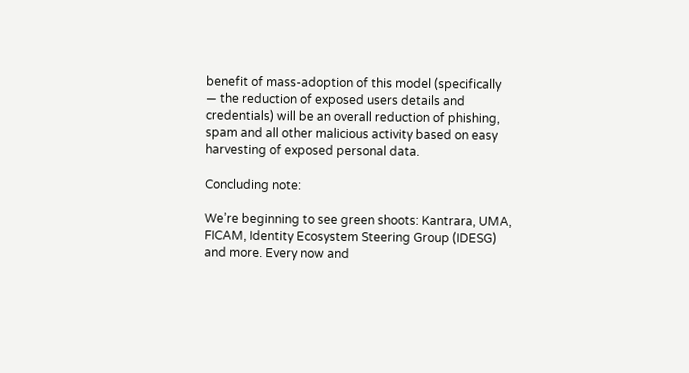benefit of mass-adoption of this model (specifically — the reduction of exposed users details and credentials) will be an overall reduction of phishing, spam and all other malicious activity based on easy harvesting of exposed personal data.

Concluding note:

We’re beginning to see green shoots: Kantrara, UMA, FICAM, Identity Ecosystem Steering Group (IDESG) and more. Every now and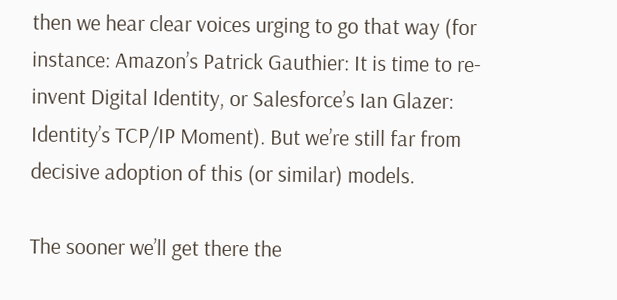then we hear clear voices urging to go that way (for instance: Amazon’s Patrick Gauthier: It is time to re-invent Digital Identity, or Salesforce’s Ian Glazer: Identity’s TCP/IP Moment). But we’re still far from decisive adoption of this (or similar) models.

The sooner we’ll get there the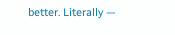better. Literally —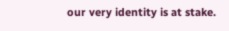our very identity is at stake.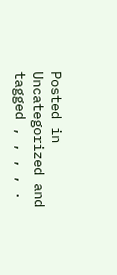Posted in Uncategorized and tagged , , , , .